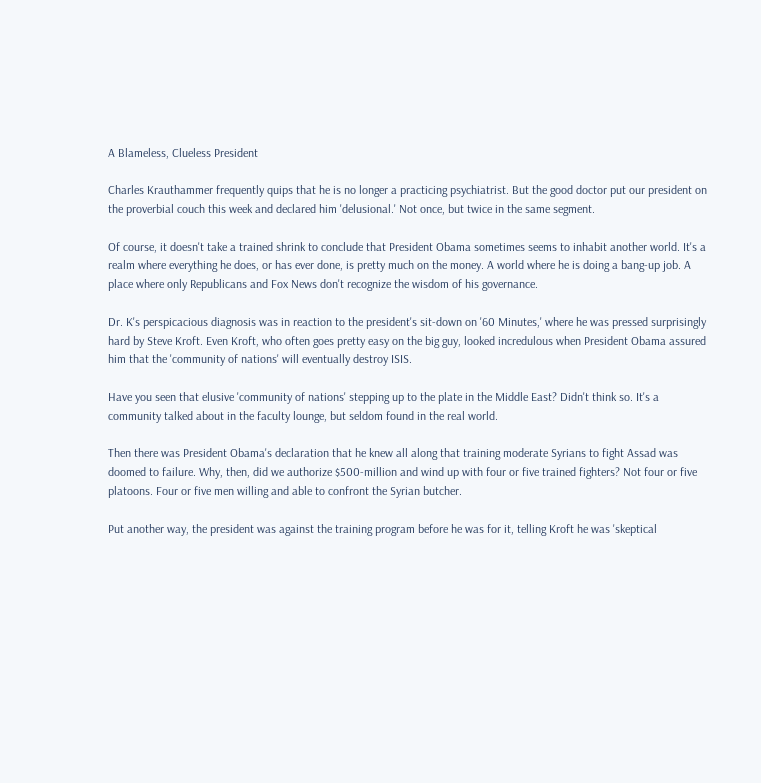A Blameless, Clueless President

Charles Krauthammer frequently quips that he is no longer a practicing psychiatrist. But the good doctor put our president on the proverbial couch this week and declared him 'delusional.' Not once, but twice in the same segment.

Of course, it doesn't take a trained shrink to conclude that President Obama sometimes seems to inhabit another world. It's a realm where everything he does, or has ever done, is pretty much on the money. A world where he is doing a bang-up job. A place where only Republicans and Fox News don't recognize the wisdom of his governance.

Dr. K's perspicacious diagnosis was in reaction to the president's sit-down on '60 Minutes,' where he was pressed surprisingly hard by Steve Kroft. Even Kroft, who often goes pretty easy on the big guy, looked incredulous when President Obama assured him that the 'community of nations' will eventually destroy ISIS.

Have you seen that elusive 'community of nations' stepping up to the plate in the Middle East? Didn't think so. It's a community talked about in the faculty lounge, but seldom found in the real world.

Then there was President Obama's declaration that he knew all along that training moderate Syrians to fight Assad was doomed to failure. Why, then, did we authorize $500-million and wind up with four or five trained fighters? Not four or five platoons. Four or five men willing and able to confront the Syrian butcher.

Put another way, the president was against the training program before he was for it, telling Kroft he was 'skeptical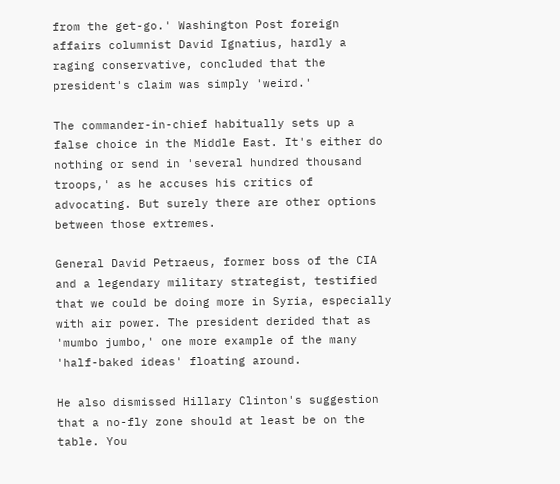from the get-go.' Washington Post foreign affairs columnist David Ignatius, hardly a raging conservative, concluded that the president's claim was simply 'weird.'

The commander-in-chief habitually sets up a false choice in the Middle East. It's either do nothing or send in 'several hundred thousand troops,' as he accuses his critics of advocating. But surely there are other options between those extremes.

General David Petraeus, former boss of the CIA and a legendary military strategist, testified that we could be doing more in Syria, especially with air power. The president derided that as 'mumbo jumbo,' one more example of the many 'half-baked ideas' floating around.

He also dismissed Hillary Clinton's suggestion that a no-fly zone should at least be on the table. You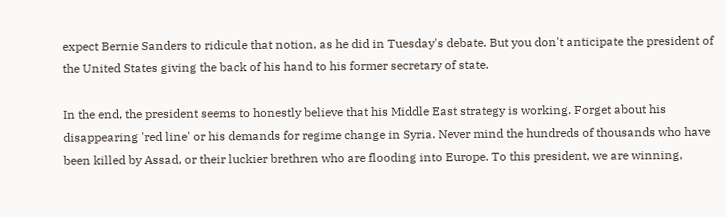expect Bernie Sanders to ridicule that notion, as he did in Tuesday's debate. But you don't anticipate the president of the United States giving the back of his hand to his former secretary of state.

In the end, the president seems to honestly believe that his Middle East strategy is working. Forget about his disappearing 'red line' or his demands for regime change in Syria. Never mind the hundreds of thousands who have been killed by Assad, or their luckier brethren who are flooding into Europe. To this president, we are winning,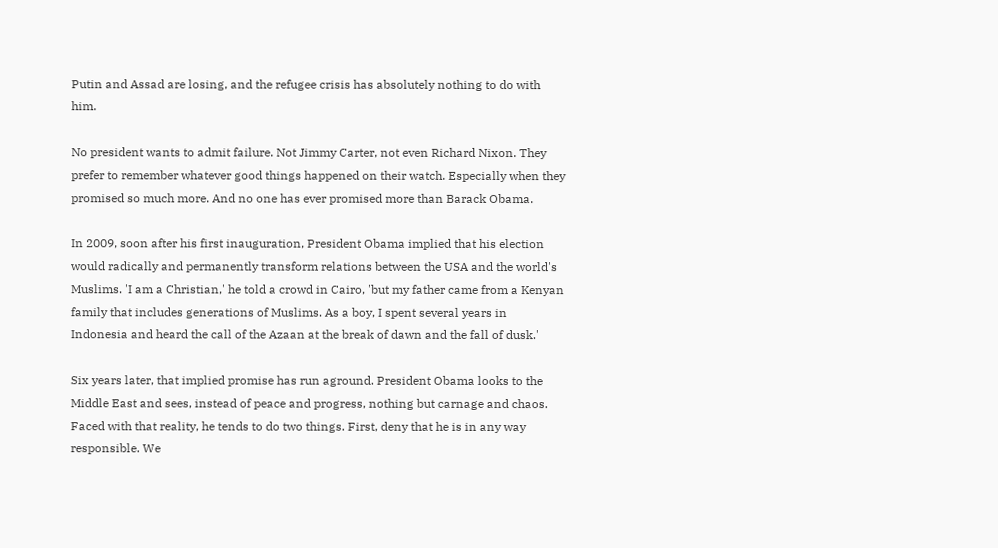Putin and Assad are losing, and the refugee crisis has absolutely nothing to do with him.

No president wants to admit failure. Not Jimmy Carter, not even Richard Nixon. They prefer to remember whatever good things happened on their watch. Especially when they promised so much more. And no one has ever promised more than Barack Obama.

In 2009, soon after his first inauguration, President Obama implied that his election would radically and permanently transform relations between the USA and the world's Muslims. 'I am a Christian,' he told a crowd in Cairo, 'but my father came from a Kenyan family that includes generations of Muslims. As a boy, I spent several years in Indonesia and heard the call of the Azaan at the break of dawn and the fall of dusk.'

Six years later, that implied promise has run aground. President Obama looks to the Middle East and sees, instead of peace and progress, nothing but carnage and chaos. Faced with that reality, he tends to do two things. First, deny that he is in any way responsible. We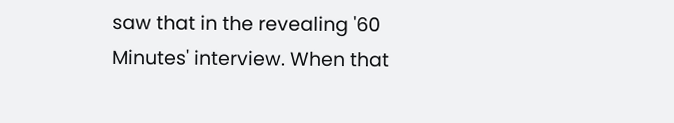saw that in the revealing '60 Minutes' interview. When that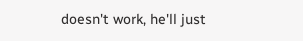doesn't work, he'll just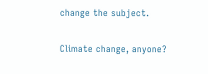change the subject.

Climate change, anyone?